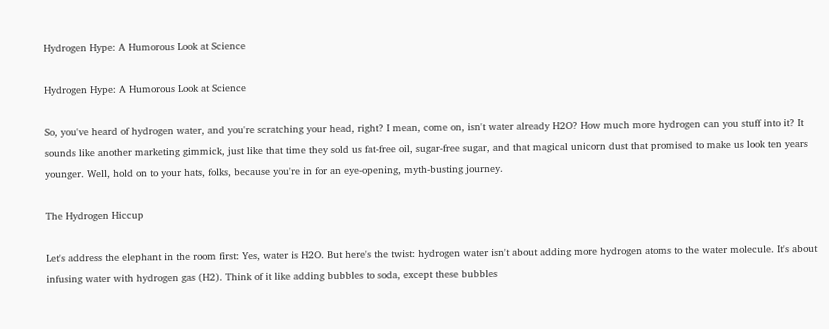Hydrogen Hype: A Humorous Look at Science

Hydrogen Hype: A Humorous Look at Science

So, you've heard of hydrogen water, and you're scratching your head, right? I mean, come on, isn't water already H2O? How much more hydrogen can you stuff into it? It sounds like another marketing gimmick, just like that time they sold us fat-free oil, sugar-free sugar, and that magical unicorn dust that promised to make us look ten years younger. Well, hold on to your hats, folks, because you're in for an eye-opening, myth-busting journey.

The Hydrogen Hiccup

Let's address the elephant in the room first: Yes, water is H2O. But here's the twist: hydrogen water isn't about adding more hydrogen atoms to the water molecule. It's about infusing water with hydrogen gas (H2). Think of it like adding bubbles to soda, except these bubbles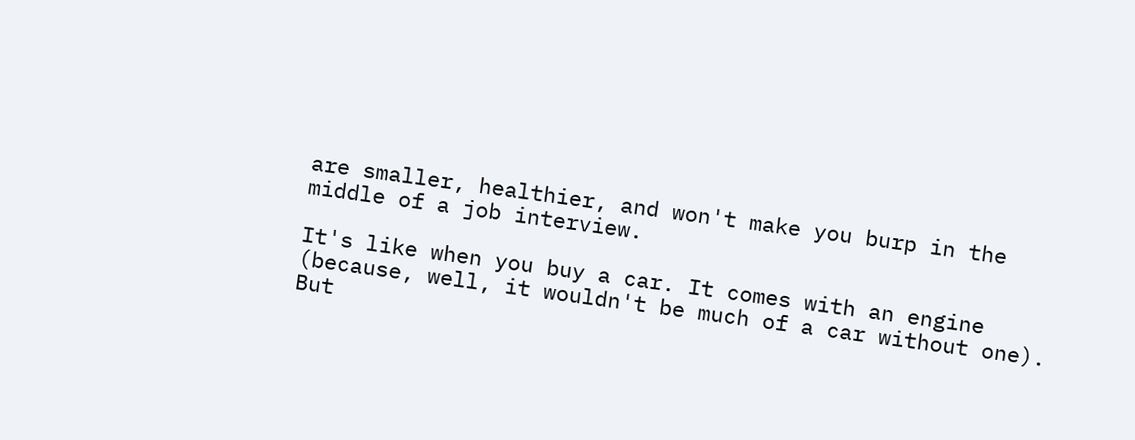are smaller, healthier, and won't make you burp in the middle of a job interview.

It's like when you buy a car. It comes with an engine (because, well, it wouldn't be much of a car without one). But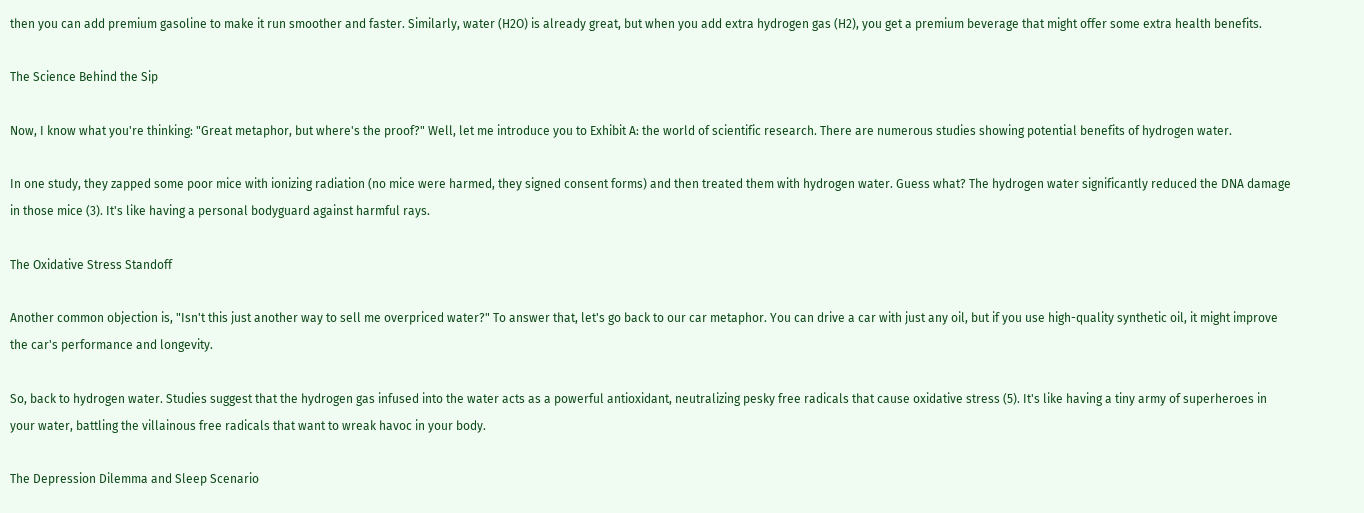then you can add premium gasoline to make it run smoother and faster. Similarly, water (H2O) is already great, but when you add extra hydrogen gas (H2), you get a premium beverage that might offer some extra health benefits.

The Science Behind the Sip

Now, I know what you're thinking: "Great metaphor, but where's the proof?" Well, let me introduce you to Exhibit A: the world of scientific research. There are numerous studies showing potential benefits of hydrogen water.

In one study, they zapped some poor mice with ionizing radiation (no mice were harmed, they signed consent forms) and then treated them with hydrogen water. Guess what? The hydrogen water significantly reduced the DNA damage in those mice (3). It's like having a personal bodyguard against harmful rays.

The Oxidative Stress Standoff

Another common objection is, "Isn't this just another way to sell me overpriced water?" To answer that, let's go back to our car metaphor. You can drive a car with just any oil, but if you use high-quality synthetic oil, it might improve the car's performance and longevity.

So, back to hydrogen water. Studies suggest that the hydrogen gas infused into the water acts as a powerful antioxidant, neutralizing pesky free radicals that cause oxidative stress (5). It's like having a tiny army of superheroes in your water, battling the villainous free radicals that want to wreak havoc in your body.

The Depression Dilemma and Sleep Scenario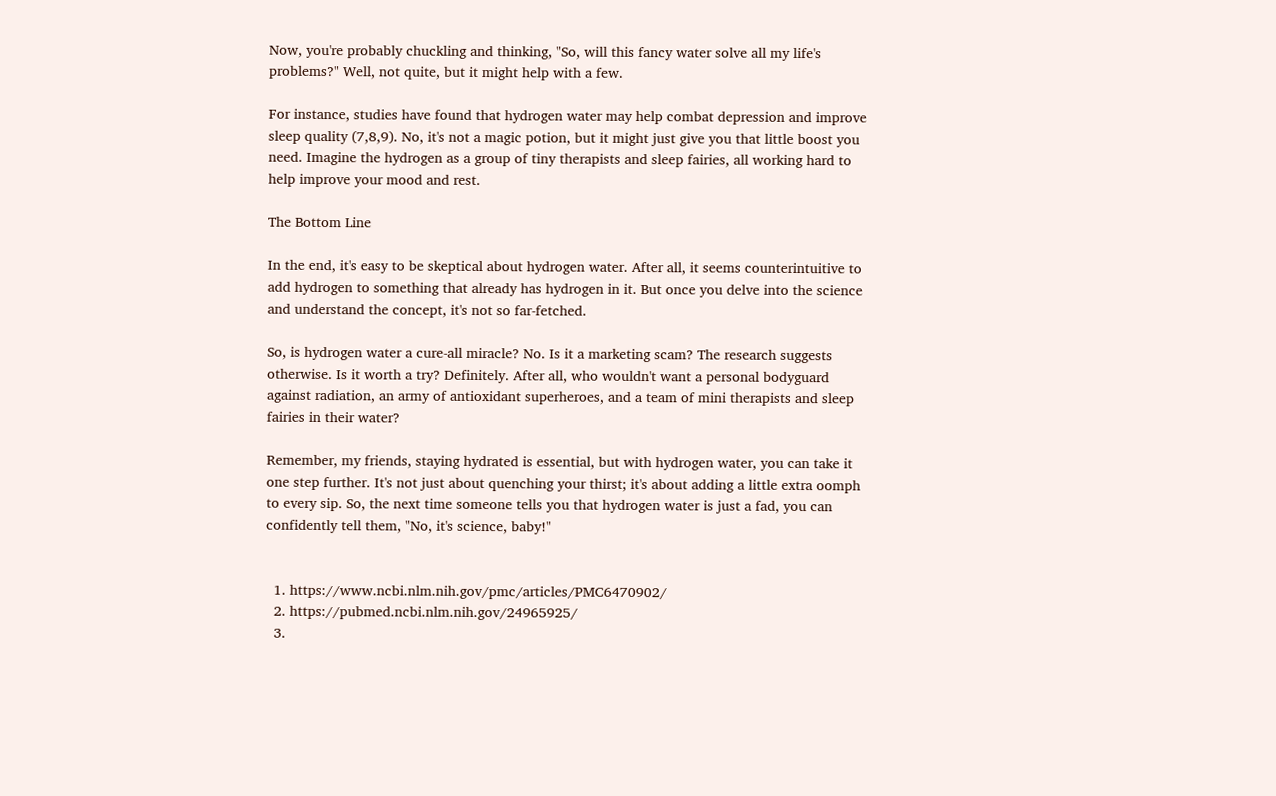Now, you're probably chuckling and thinking, "So, will this fancy water solve all my life's problems?" Well, not quite, but it might help with a few.

For instance, studies have found that hydrogen water may help combat depression and improve sleep quality (7,8,9). No, it's not a magic potion, but it might just give you that little boost you need. Imagine the hydrogen as a group of tiny therapists and sleep fairies, all working hard to help improve your mood and rest.

The Bottom Line

In the end, it's easy to be skeptical about hydrogen water. After all, it seems counterintuitive to add hydrogen to something that already has hydrogen in it. But once you delve into the science and understand the concept, it's not so far-fetched.

So, is hydrogen water a cure-all miracle? No. Is it a marketing scam? The research suggests otherwise. Is it worth a try? Definitely. After all, who wouldn't want a personal bodyguard against radiation, an army of antioxidant superheroes, and a team of mini therapists and sleep fairies in their water?

Remember, my friends, staying hydrated is essential, but with hydrogen water, you can take it one step further. It's not just about quenching your thirst; it's about adding a little extra oomph to every sip. So, the next time someone tells you that hydrogen water is just a fad, you can confidently tell them, "No, it's science, baby!"


  1. https://www.ncbi.nlm.nih.gov/pmc/articles/PMC6470902/
  2. https://pubmed.ncbi.nlm.nih.gov/24965925/
  3.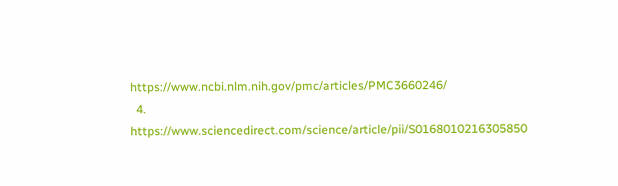https://www.ncbi.nlm.nih.gov/pmc/articles/PMC3660246/
  4. https://www.sciencedirect.com/science/article/pii/S0168010216305850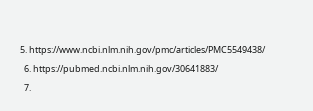5. https://www.ncbi.nlm.nih.gov/pmc/articles/PMC5549438/
  6. https://pubmed.ncbi.nlm.nih.gov/30641883/
  7.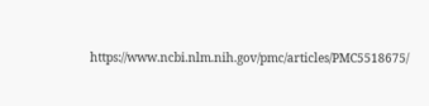https://www.ncbi.nlm.nih.gov/pmc/articles/PMC5518675/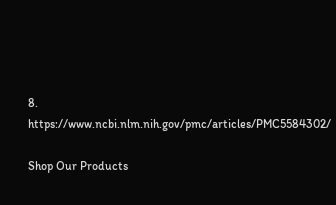8. https://www.ncbi.nlm.nih.gov/pmc/articles/PMC5584302/

Shop Our Products